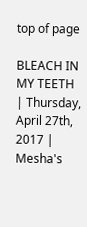top of page

BLEACH IN MY TEETH | Thursday, April 27th, 2017 | Mesha's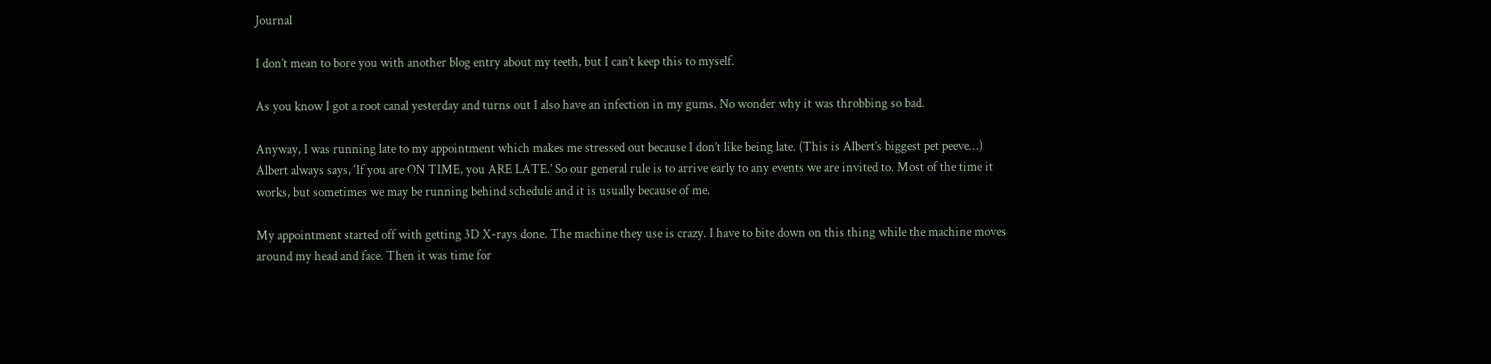Journal

I don’t mean to bore you with another blog entry about my teeth, but I can’t keep this to myself.

As you know I got a root canal yesterday and turns out I also have an infection in my gums. No wonder why it was throbbing so bad.

Anyway, I was running late to my appointment which makes me stressed out because I don’t like being late. (This is Albert’s biggest pet peeve…) Albert always says, ‘If you are ON TIME, you ARE LATE.’ So our general rule is to arrive early to any events we are invited to. Most of the time it works, but sometimes we may be running behind schedule and it is usually because of me.

My appointment started off with getting 3D X-rays done. The machine they use is crazy. I have to bite down on this thing while the machine moves around my head and face. Then it was time for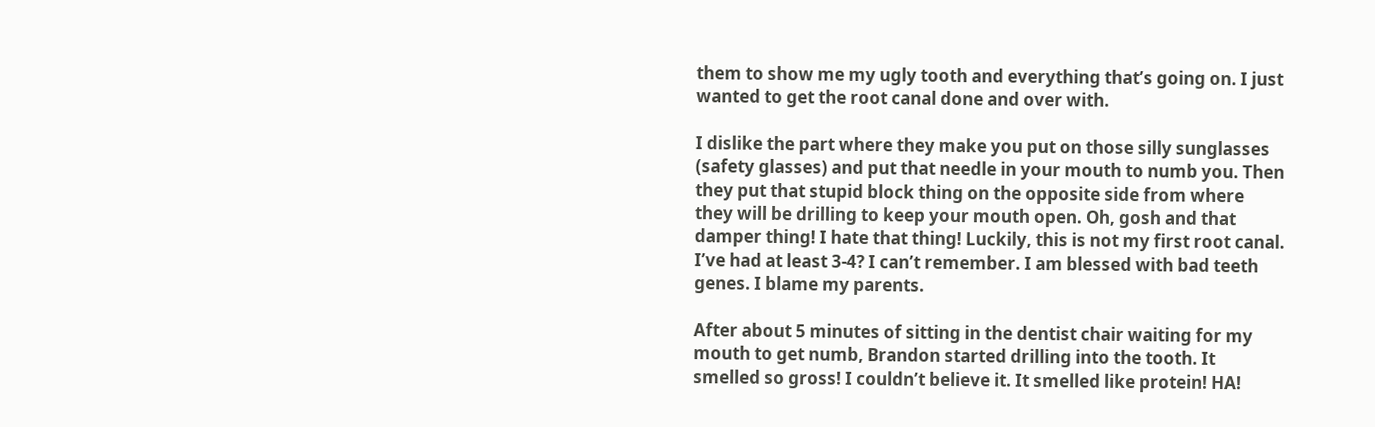them to show me my ugly tooth and everything that’s going on. I just wanted to get the root canal done and over with.

I dislike the part where they make you put on those silly sunglasses (safety glasses) and put that needle in your mouth to numb you. Then they put that stupid block thing on the opposite side from where they will be drilling to keep your mouth open. Oh, gosh and that damper thing! I hate that thing! Luckily, this is not my first root canal. I’ve had at least 3-4? I can’t remember. I am blessed with bad teeth genes. I blame my parents.

After about 5 minutes of sitting in the dentist chair waiting for my mouth to get numb, Brandon started drilling into the tooth. It smelled so gross! I couldn’t believe it. It smelled like protein! HA!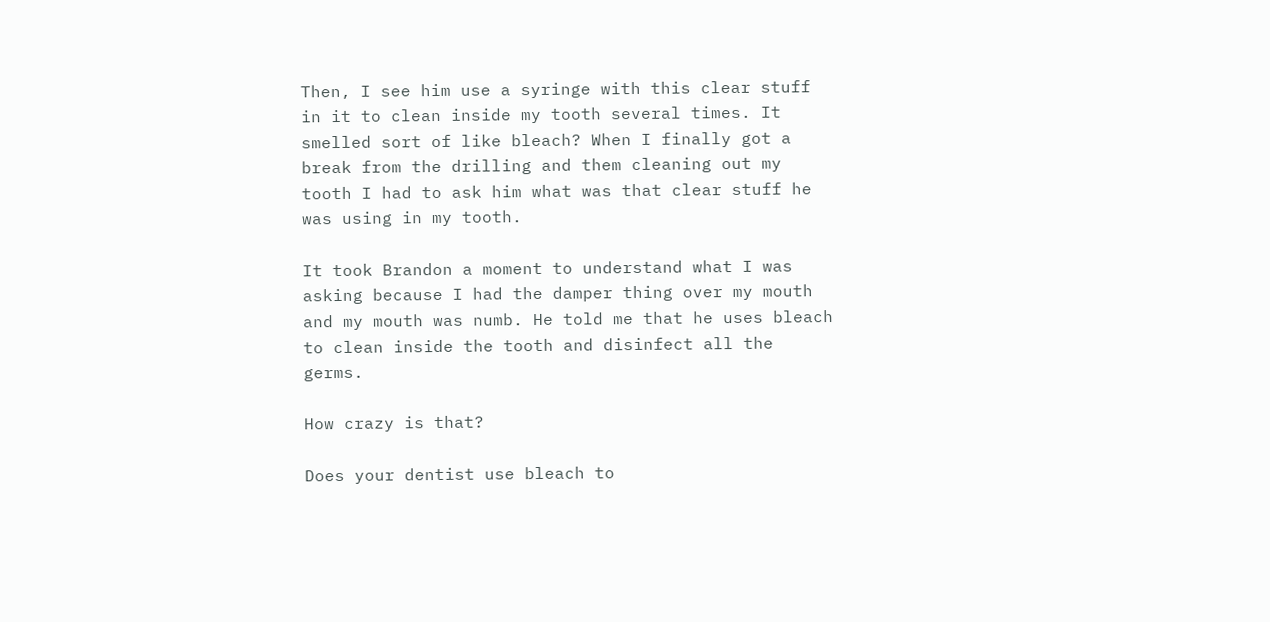Then, I see him use a syringe with this clear stuff in it to clean inside my tooth several times. It smelled sort of like bleach? When I finally got a break from the drilling and them cleaning out my tooth I had to ask him what was that clear stuff he was using in my tooth.

It took Brandon a moment to understand what I was asking because I had the damper thing over my mouth and my mouth was numb. He told me that he uses bleach to clean inside the tooth and disinfect all the germs.

How crazy is that?

Does your dentist use bleach to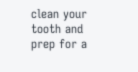clean your tooth and prep for a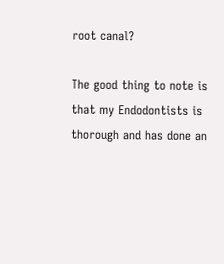root canal?

The good thing to note is that my Endodontists is thorough and has done an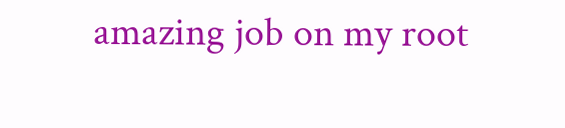amazing job on my root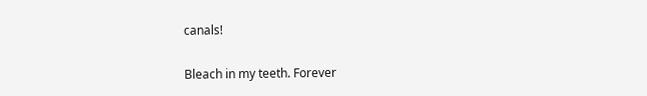canals!

Bleach in my teeth. Forever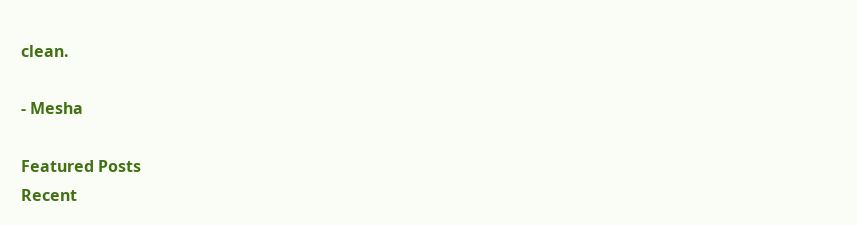clean.

- Mesha

Featured Posts
Recent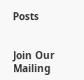Posts


Join Our Mailing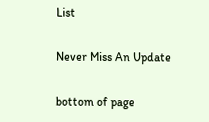List

Never Miss An Update

bottom of page